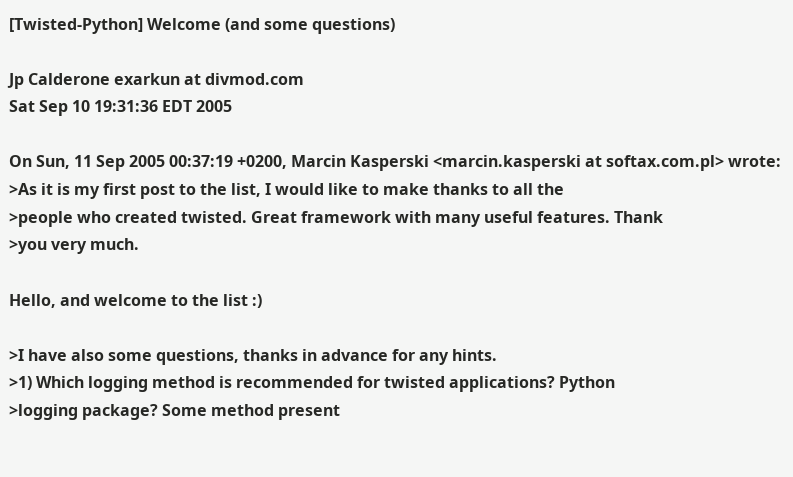[Twisted-Python] Welcome (and some questions)

Jp Calderone exarkun at divmod.com
Sat Sep 10 19:31:36 EDT 2005

On Sun, 11 Sep 2005 00:37:19 +0200, Marcin Kasperski <marcin.kasperski at softax.com.pl> wrote:
>As it is my first post to the list, I would like to make thanks to all the
>people who created twisted. Great framework with many useful features. Thank
>you very much.

Hello, and welcome to the list :)

>I have also some questions, thanks in advance for any hints.
>1) Which logging method is recommended for twisted applications? Python
>logging package? Some method present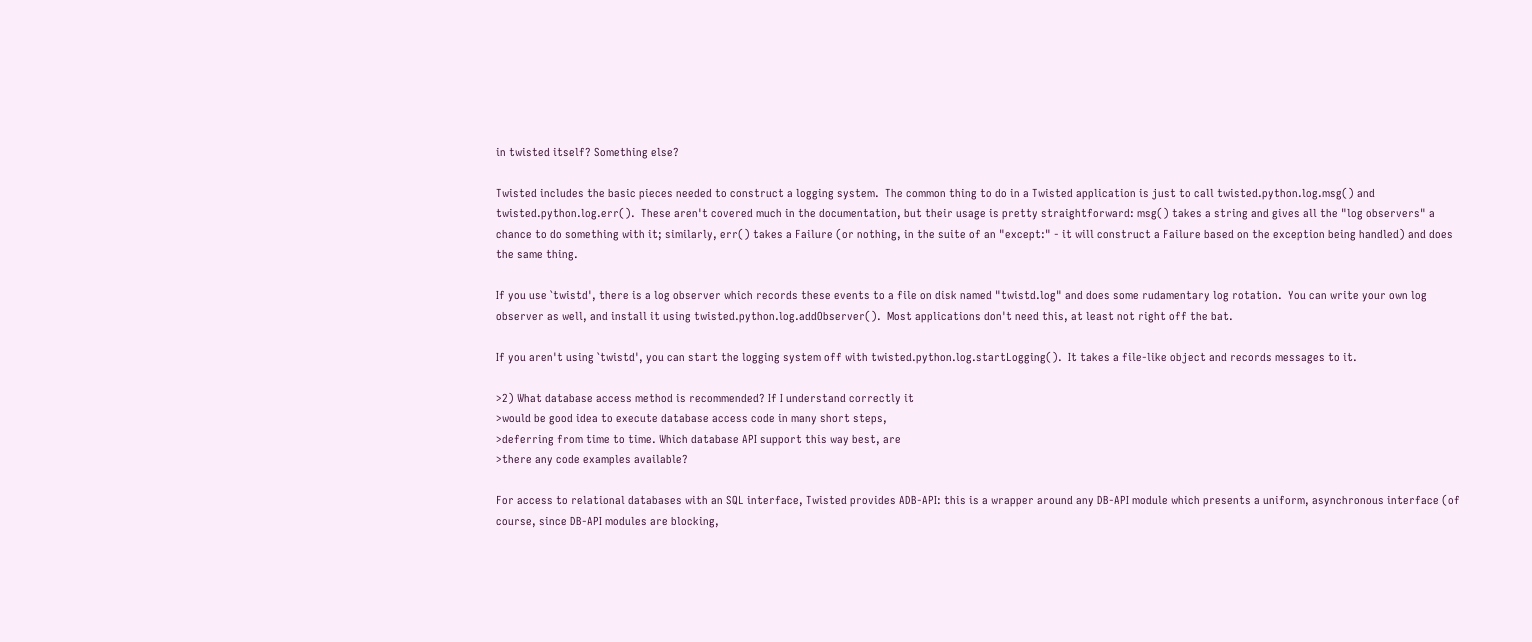in twisted itself? Something else?

Twisted includes the basic pieces needed to construct a logging system.  The common thing to do in a Twisted application is just to call twisted.python.log.msg() and twisted.python.log.err().  These aren't covered much in the documentation, but their usage is pretty straightforward: msg() takes a string and gives all the "log observers" a chance to do something with it; similarly, err() takes a Failure (or nothing, in the suite of an "except:" - it will construct a Failure based on the exception being handled) and does the same thing.

If you use `twistd', there is a log observer which records these events to a file on disk named "twistd.log" and does some rudamentary log rotation.  You can write your own log observer as well, and install it using twisted.python.log.addObserver().  Most applications don't need this, at least not right off the bat.

If you aren't using `twistd', you can start the logging system off with twisted.python.log.startLogging().  It takes a file-like object and records messages to it.

>2) What database access method is recommended? If I understand correctly it
>would be good idea to execute database access code in many short steps,
>deferring from time to time. Which database API support this way best, are
>there any code examples available?

For access to relational databases with an SQL interface, Twisted provides ADB-API: this is a wrapper around any DB-API module which presents a uniform, asynchronous interface (of course, since DB-API modules are blocking,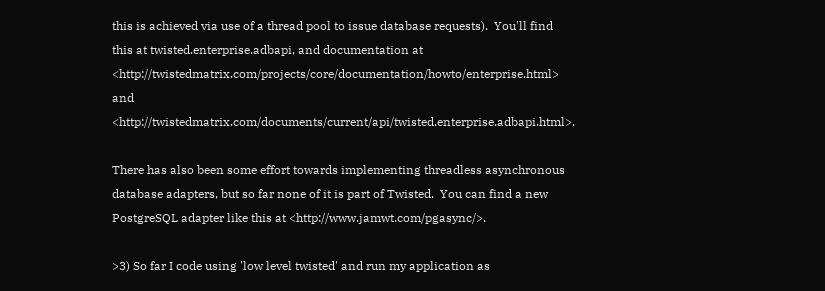this is achieved via use of a thread pool to issue database requests).  You'll find this at twisted.enterprise.adbapi, and documentation at <http://twistedmatrix.com/projects/core/documentation/howto/enterprise.html> and <http://twistedmatrix.com/documents/current/api/twisted.enterprise.adbapi.html>.

There has also been some effort towards implementing threadless asynchronous database adapters, but so far none of it is part of Twisted.  You can find a new PostgreSQL adapter like this at <http://www.jamwt.com/pgasync/>.

>3) So far I code using 'low level twisted' and run my application as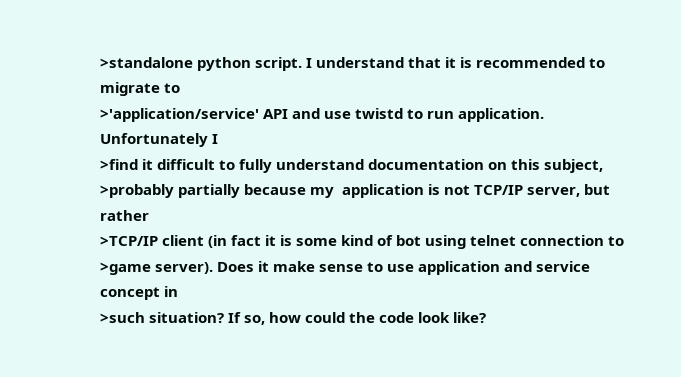>standalone python script. I understand that it is recommended to migrate to
>'application/service' API and use twistd to run application. Unfortunately I
>find it difficult to fully understand documentation on this subject,
>probably partially because my  application is not TCP/IP server, but rather
>TCP/IP client (in fact it is some kind of bot using telnet connection to
>game server). Does it make sense to use application and service concept in
>such situation? If so, how could the code look like?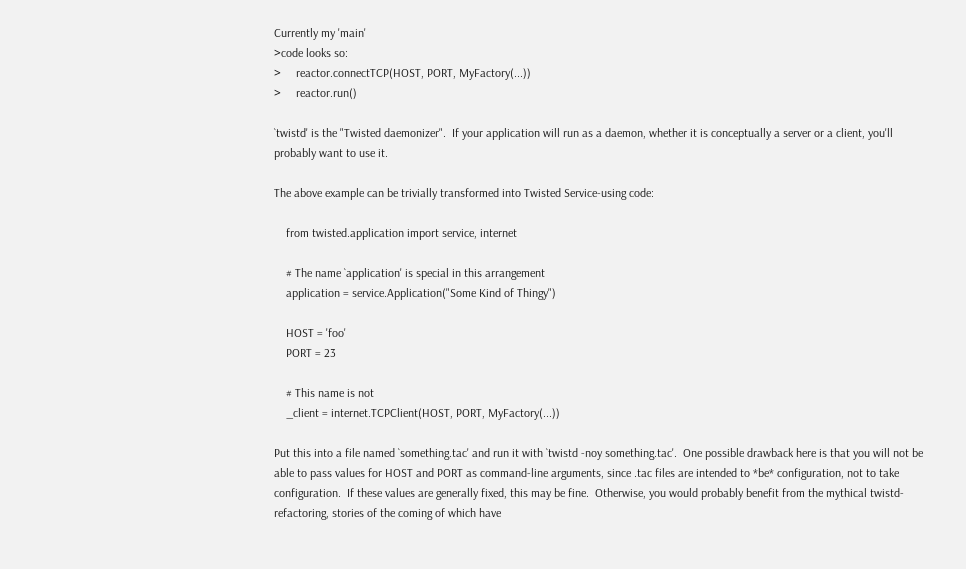Currently my 'main'
>code looks so:
>     reactor.connectTCP(HOST, PORT, MyFactory(...))
>     reactor.run()

`twistd' is the "Twisted daemonizer".  If your application will run as a daemon, whether it is conceptually a server or a client, you'll probably want to use it.

The above example can be trivially transformed into Twisted Service-using code:

    from twisted.application import service, internet

    # The name `application' is special in this arrangement
    application = service.Application("Some Kind of Thingy")

    HOST = 'foo'
    PORT = 23

    # This name is not
    _client = internet.TCPClient(HOST, PORT, MyFactory(...))

Put this into a file named `something.tac' and run it with `twistd -noy something.tac'.  One possible drawback here is that you will not be able to pass values for HOST and PORT as command-line arguments, since .tac files are intended to *be* configuration, not to take configuration.  If these values are generally fixed, this may be fine.  Otherwise, you would probably benefit from the mythical twistd-refactoring, stories of the coming of which have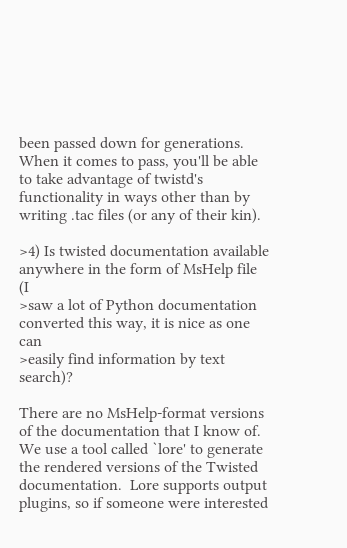been passed down for generations.  When it comes to pass, you'll be able to take advantage of twistd's functionality in ways other than by writing .tac files (or any of their kin).

>4) Is twisted documentation available anywhere in the form of MsHelp file (I
>saw a lot of Python documentation converted this way, it is nice as one can
>easily find information by text search)?

There are no MsHelp-format versions of the documentation that I know of.  We use a tool called `lore' to generate the rendered versions of the Twisted documentation.  Lore supports output plugins, so if someone were interested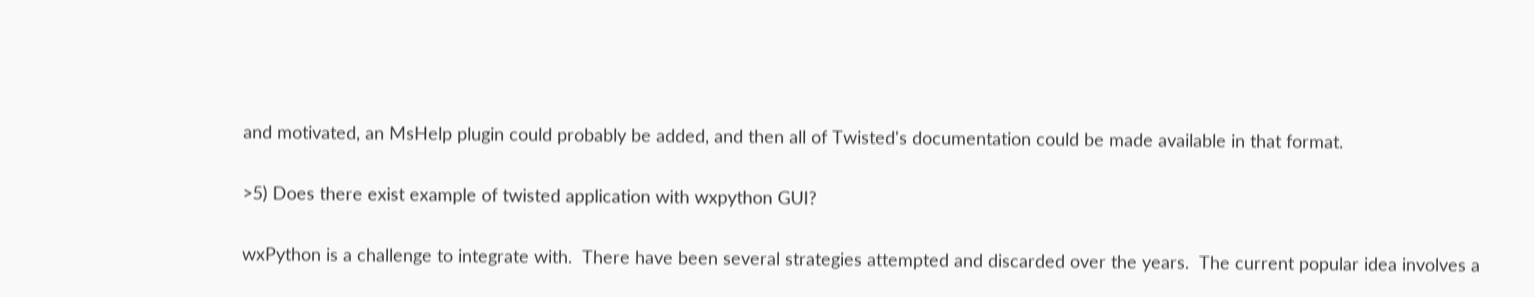and motivated, an MsHelp plugin could probably be added, and then all of Twisted's documentation could be made available in that format.

>5) Does there exist example of twisted application with wxpython GUI?

wxPython is a challenge to integrate with.  There have been several strategies attempted and discarded over the years.  The current popular idea involves a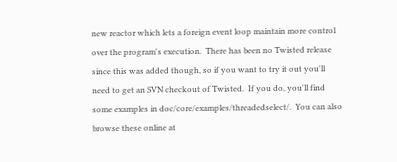new reactor which lets a foreign event loop maintain more control over the program's execution.  There has been no Twisted release since this was added though, so if you want to try it out you'll need to get an SVN checkout of Twisted.  If you do, you'll find some examples in doc/core/examples/threadedselect/.  You can also browse these online at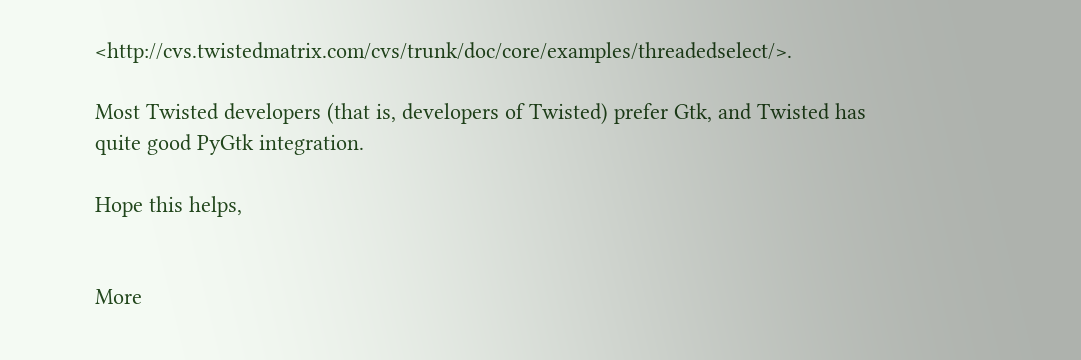<http://cvs.twistedmatrix.com/cvs/trunk/doc/core/examples/threadedselect/>.

Most Twisted developers (that is, developers of Twisted) prefer Gtk, and Twisted has quite good PyGtk integration.

Hope this helps,


More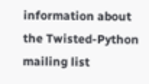information about the Twisted-Python mailing list